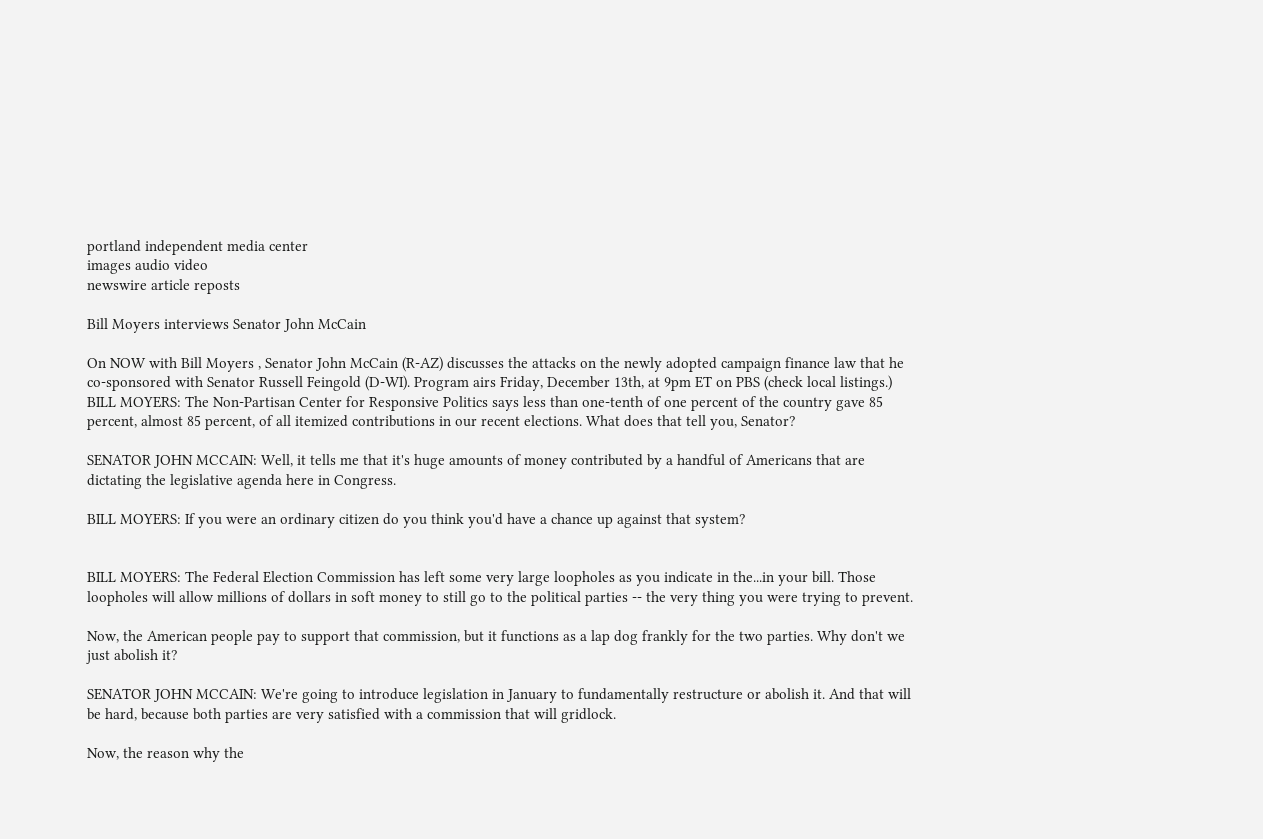portland independent media center
images audio video
newswire article reposts

Bill Moyers interviews Senator John McCain

On NOW with Bill Moyers , Senator John McCain (R-AZ) discusses the attacks on the newly adopted campaign finance law that he co-sponsored with Senator Russell Feingold (D-WI). Program airs Friday, December 13th, at 9pm ET on PBS (check local listings.)
BILL MOYERS: The Non-Partisan Center for Responsive Politics says less than one-tenth of one percent of the country gave 85 percent, almost 85 percent, of all itemized contributions in our recent elections. What does that tell you, Senator?

SENATOR JOHN MCCAIN: Well, it tells me that it's huge amounts of money contributed by a handful of Americans that are dictating the legislative agenda here in Congress.

BILL MOYERS: If you were an ordinary citizen do you think you'd have a chance up against that system?


BILL MOYERS: The Federal Election Commission has left some very large loopholes as you indicate in the...in your bill. Those loopholes will allow millions of dollars in soft money to still go to the political parties -- the very thing you were trying to prevent.

Now, the American people pay to support that commission, but it functions as a lap dog frankly for the two parties. Why don't we just abolish it?

SENATOR JOHN MCCAIN: We're going to introduce legislation in January to fundamentally restructure or abolish it. And that will be hard, because both parties are very satisfied with a commission that will gridlock.

Now, the reason why the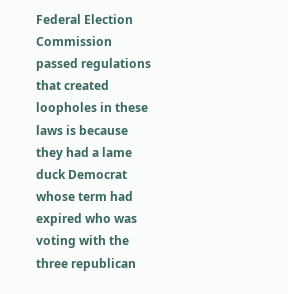Federal Election Commission passed regulations that created loopholes in these laws is because they had a lame duck Democrat whose term had expired who was voting with the three republican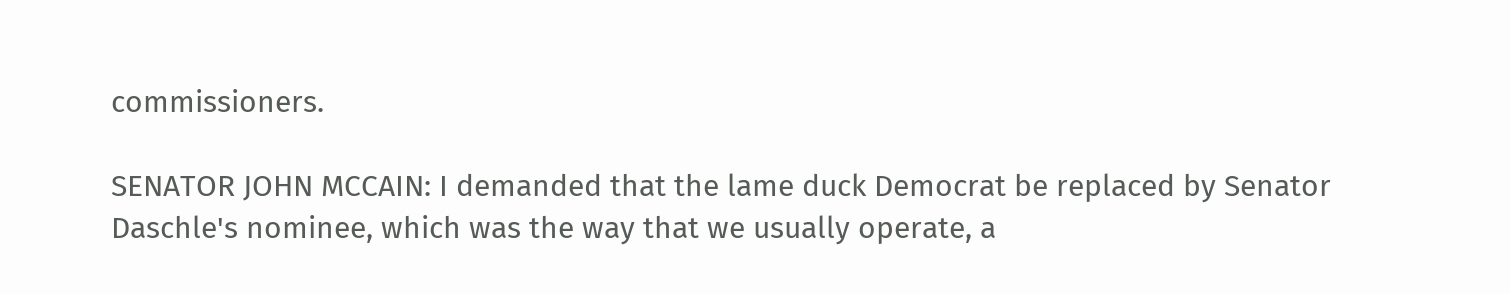commissioners.

SENATOR JOHN MCCAIN: I demanded that the lame duck Democrat be replaced by Senator Daschle's nominee, which was the way that we usually operate, a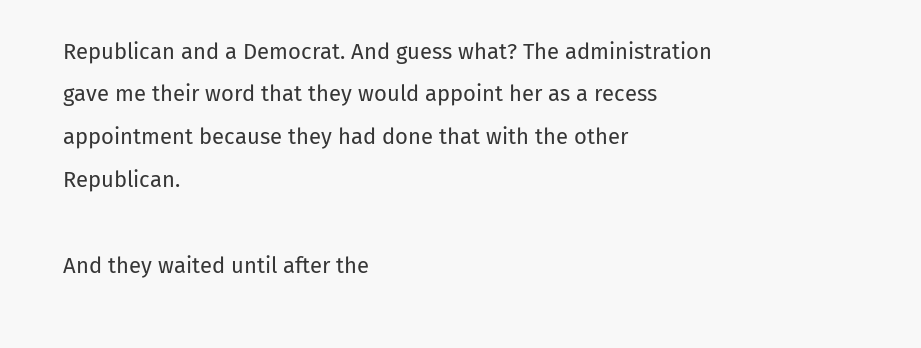Republican and a Democrat. And guess what? The administration gave me their word that they would appoint her as a recess appointment because they had done that with the other Republican.

And they waited until after the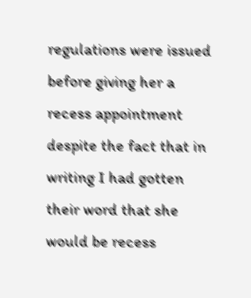regulations were issued before giving her a recess appointment despite the fact that in writing I had gotten their word that she would be recess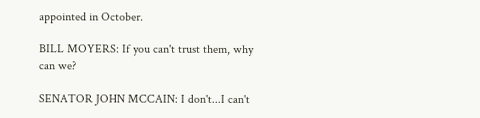appointed in October.

BILL MOYERS: If you can't trust them, why can we?

SENATOR JOHN MCCAIN: I don't...I can't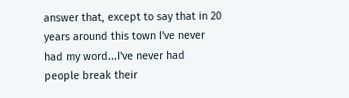answer that, except to say that in 20 years around this town I've never had my word...I've never had people break their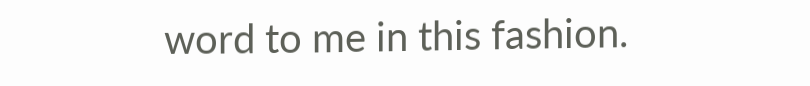word to me in this fashion.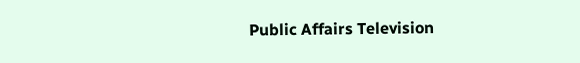Public Affairs Television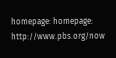homepage: homepage: http://www.pbs.org/now